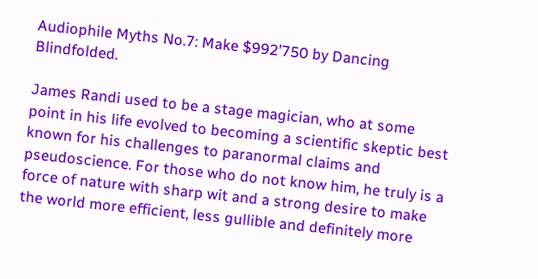Audiophile Myths No.7: Make $992’750 by Dancing Blindfolded.

James Randi used to be a stage magician, who at some point in his life evolved to becoming a scientific skeptic best known for his challenges to paranormal claims and pseudoscience. For those who do not know him, he truly is a force of nature with sharp wit and a strong desire to make the world more efficient, less gullible and definitely more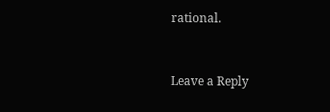rational.


Leave a Reply